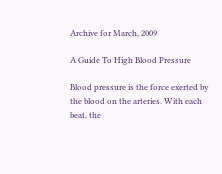Archive for March, 2009

A Guide To High Blood Pressure

Blood pressure is the force exerted by the blood on the arteries. With each beat, the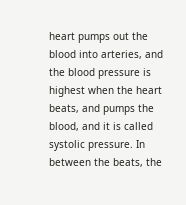heart pumps out the blood into arteries, and the blood pressure is highest when the heart beats, and pumps the blood, and it is called systolic pressure. In between the beats, the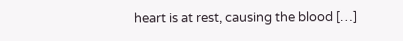heart is at rest, causing the blood […]